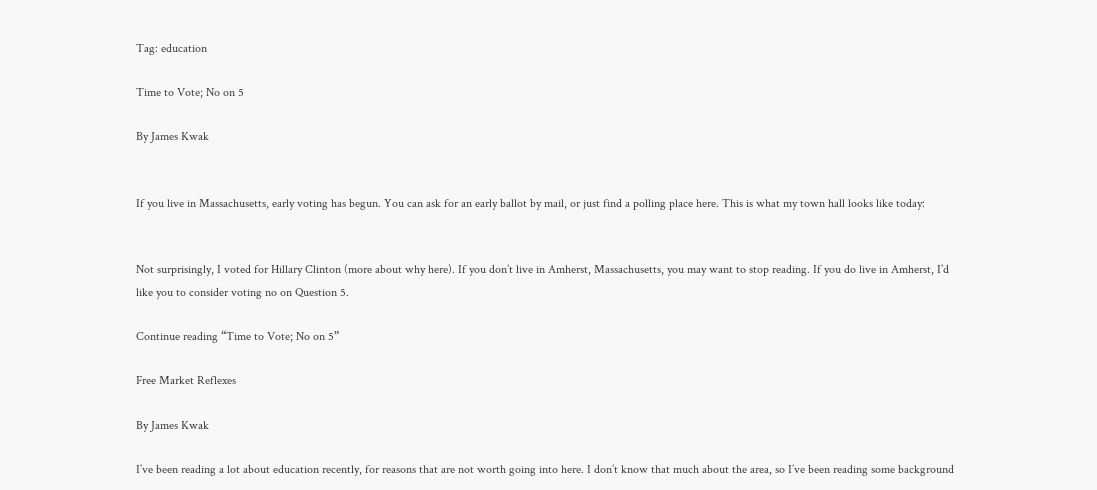Tag: education

Time to Vote; No on 5

By James Kwak


If you live in Massachusetts, early voting has begun. You can ask for an early ballot by mail, or just find a polling place here. This is what my town hall looks like today:


Not surprisingly, I voted for Hillary Clinton (more about why here). If you don’t live in Amherst, Massachusetts, you may want to stop reading. If you do live in Amherst, I’d like you to consider voting no on Question 5.

Continue reading “Time to Vote; No on 5”

Free Market Reflexes

By James Kwak

I’ve been reading a lot about education recently, for reasons that are not worth going into here. I don’t know that much about the area, so I’ve been reading some background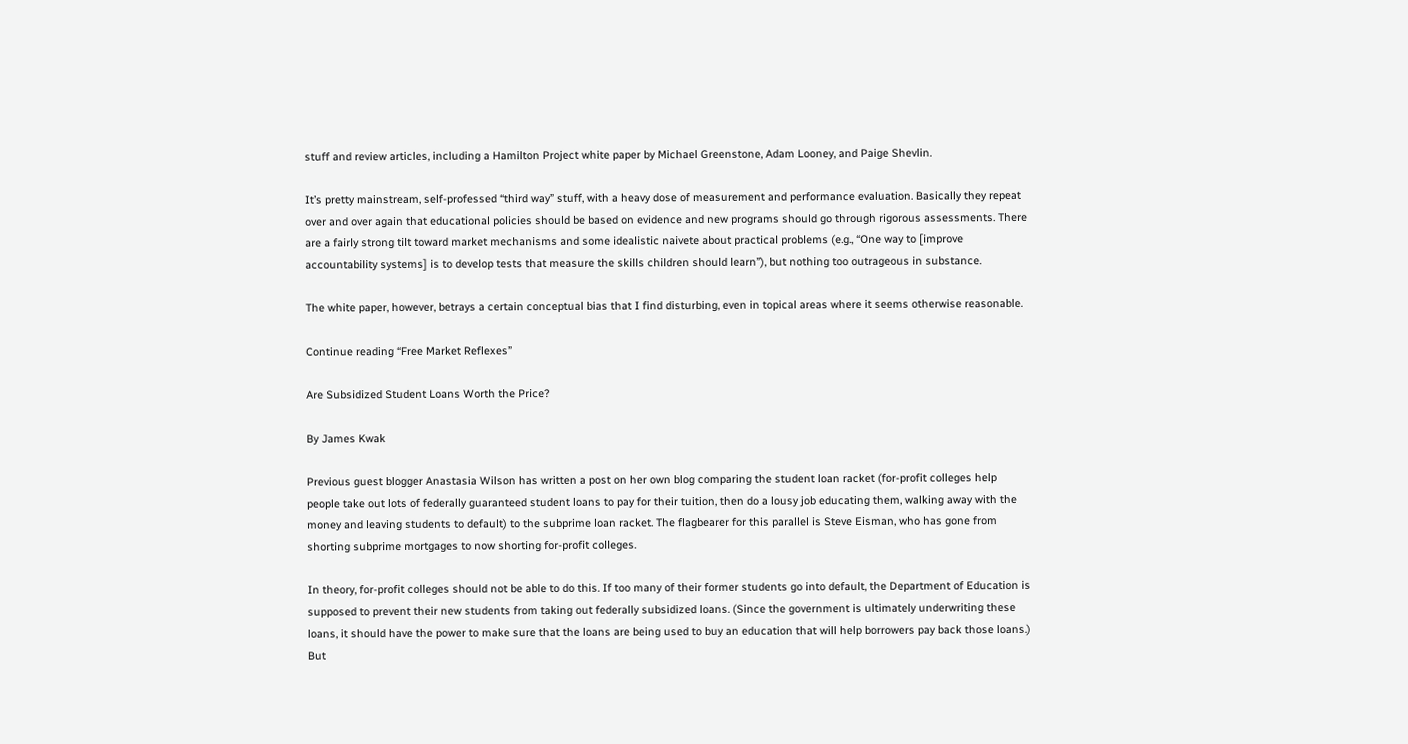stuff and review articles, including a Hamilton Project white paper by Michael Greenstone, Adam Looney, and Paige Shevlin.

It’s pretty mainstream, self-professed “third way” stuff, with a heavy dose of measurement and performance evaluation. Basically they repeat over and over again that educational policies should be based on evidence and new programs should go through rigorous assessments. There are a fairly strong tilt toward market mechanisms and some idealistic naivete about practical problems (e.g., “One way to [improve accountability systems] is to develop tests that measure the skills children should learn”), but nothing too outrageous in substance.

The white paper, however, betrays a certain conceptual bias that I find disturbing, even in topical areas where it seems otherwise reasonable.

Continue reading “Free Market Reflexes”

Are Subsidized Student Loans Worth the Price?

By James Kwak

Previous guest blogger Anastasia Wilson has written a post on her own blog comparing the student loan racket (for-profit colleges help people take out lots of federally guaranteed student loans to pay for their tuition, then do a lousy job educating them, walking away with the money and leaving students to default) to the subprime loan racket. The flagbearer for this parallel is Steve Eisman, who has gone from shorting subprime mortgages to now shorting for-profit colleges.

In theory, for-profit colleges should not be able to do this. If too many of their former students go into default, the Department of Education is supposed to prevent their new students from taking out federally subsidized loans. (Since the government is ultimately underwriting these loans, it should have the power to make sure that the loans are being used to buy an education that will help borrowers pay back those loans.) But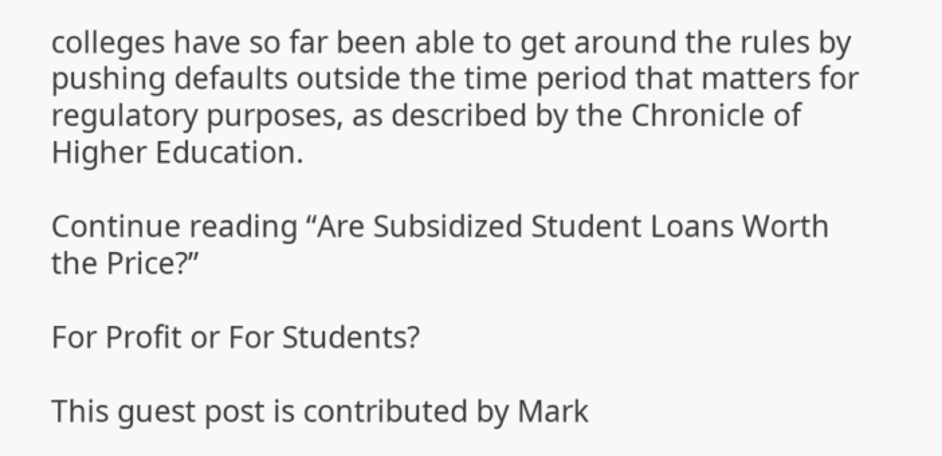colleges have so far been able to get around the rules by pushing defaults outside the time period that matters for regulatory purposes, as described by the Chronicle of Higher Education.

Continue reading “Are Subsidized Student Loans Worth the Price?”

For Profit or For Students?

This guest post is contributed by Mark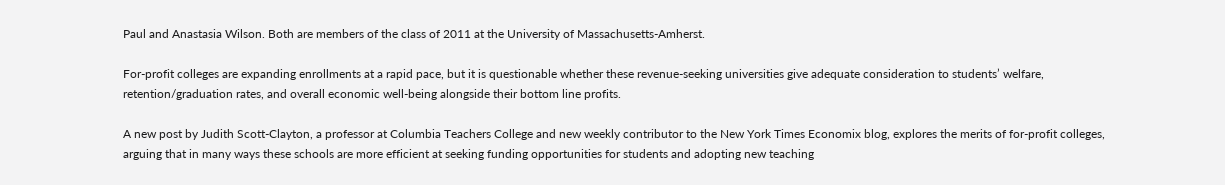Paul and Anastasia Wilson. Both are members of the class of 2011 at the University of Massachusetts-Amherst.

For-profit colleges are expanding enrollments at a rapid pace, but it is questionable whether these revenue-seeking universities give adequate consideration to students’ welfare, retention/graduation rates, and overall economic well-being alongside their bottom line profits.

A new post by Judith Scott-Clayton, a professor at Columbia Teachers College and new weekly contributor to the New York Times Economix blog, explores the merits of for-profit colleges, arguing that in many ways these schools are more efficient at seeking funding opportunities for students and adopting new teaching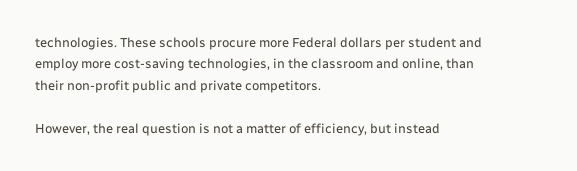technologies. These schools procure more Federal dollars per student and employ more cost-saving technologies, in the classroom and online, than their non-profit public and private competitors.

However, the real question is not a matter of efficiency, but instead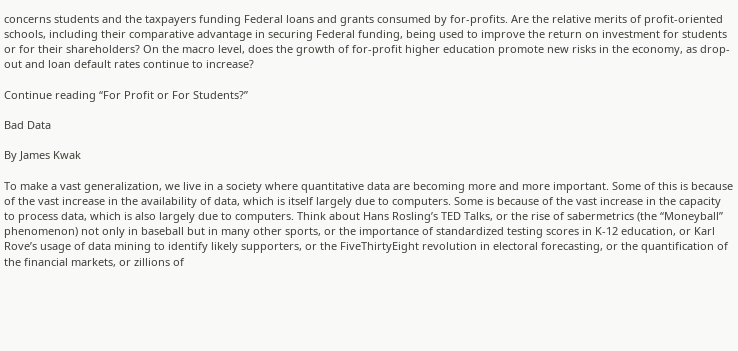concerns students and the taxpayers funding Federal loans and grants consumed by for-profits. Are the relative merits of profit-oriented schools, including their comparative advantage in securing Federal funding, being used to improve the return on investment for students or for their shareholders? On the macro level, does the growth of for-profit higher education promote new risks in the economy, as drop-out and loan default rates continue to increase?

Continue reading “For Profit or For Students?”

Bad Data

By James Kwak

To make a vast generalization, we live in a society where quantitative data are becoming more and more important. Some of this is because of the vast increase in the availability of data, which is itself largely due to computers. Some is because of the vast increase in the capacity to process data, which is also largely due to computers. Think about Hans Rosling’s TED Talks, or the rise of sabermetrics (the “Moneyball” phenomenon) not only in baseball but in many other sports, or the importance of standardized testing scores in K-12 education, or Karl Rove’s usage of data mining to identify likely supporters, or the FiveThirtyEight revolution in electoral forecasting, or the quantification of the financial markets, or zillions of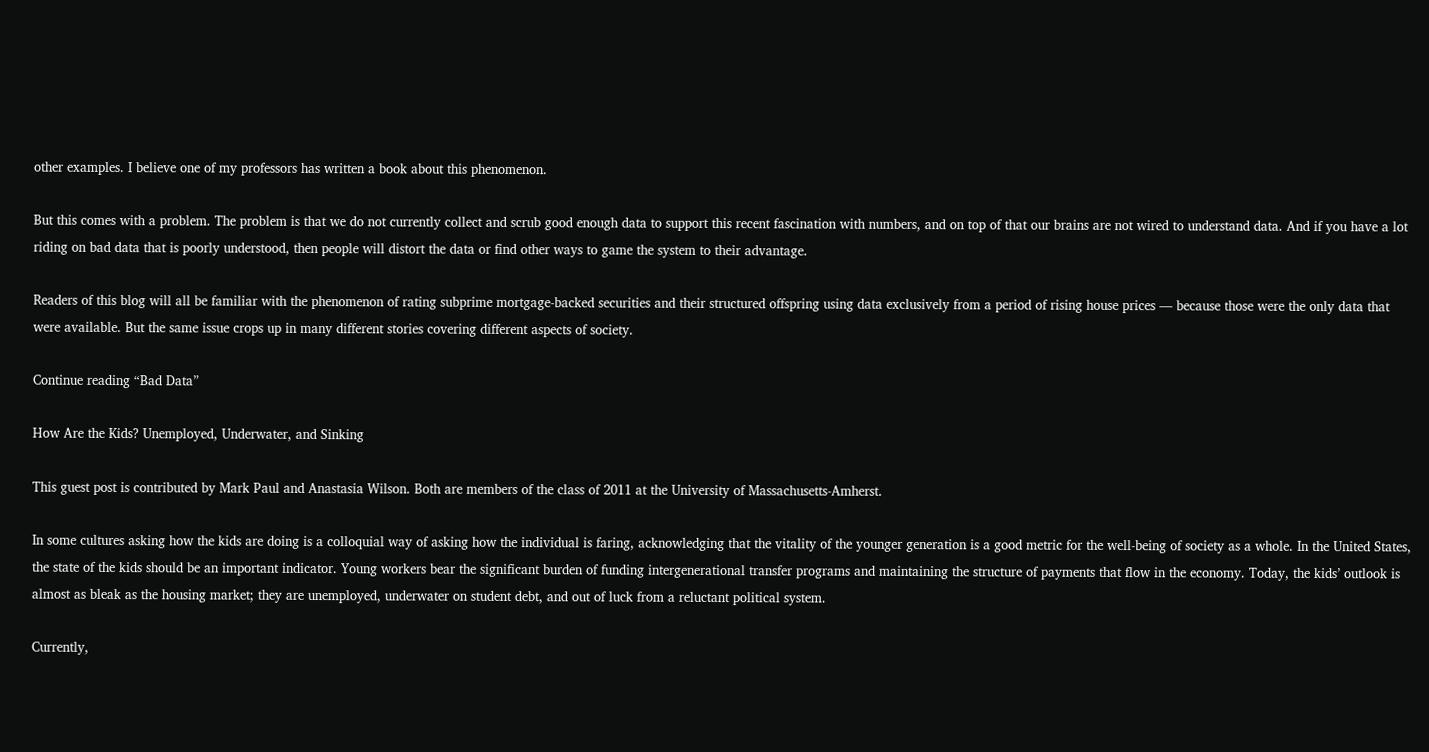other examples. I believe one of my professors has written a book about this phenomenon.

But this comes with a problem. The problem is that we do not currently collect and scrub good enough data to support this recent fascination with numbers, and on top of that our brains are not wired to understand data. And if you have a lot riding on bad data that is poorly understood, then people will distort the data or find other ways to game the system to their advantage.

Readers of this blog will all be familiar with the phenomenon of rating subprime mortgage-backed securities and their structured offspring using data exclusively from a period of rising house prices — because those were the only data that were available. But the same issue crops up in many different stories covering different aspects of society.

Continue reading “Bad Data”

How Are the Kids? Unemployed, Underwater, and Sinking

This guest post is contributed by Mark Paul and Anastasia Wilson. Both are members of the class of 2011 at the University of Massachusetts-Amherst.

In some cultures asking how the kids are doing is a colloquial way of asking how the individual is faring, acknowledging that the vitality of the younger generation is a good metric for the well-being of society as a whole. In the United States, the state of the kids should be an important indicator. Young workers bear the significant burden of funding intergenerational transfer programs and maintaining the structure of payments that flow in the economy. Today, the kids’ outlook is almost as bleak as the housing market; they are unemployed, underwater on student debt, and out of luck from a reluctant political system.

Currently,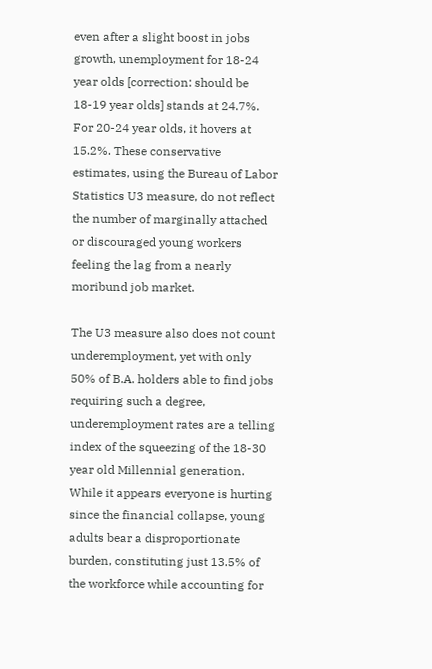even after a slight boost in jobs growth, unemployment for 18-24 year olds [correction: should be 18-19 year olds] stands at 24.7%. For 20-24 year olds, it hovers at 15.2%. These conservative estimates, using the Bureau of Labor Statistics U3 measure, do not reflect the number of marginally attached or discouraged young workers feeling the lag from a nearly moribund job market.

The U3 measure also does not count underemployment, yet with only 50% of B.A. holders able to find jobs requiring such a degree, underemployment rates are a telling index of the squeezing of the 18-30 year old Millennial generation. While it appears everyone is hurting since the financial collapse, young adults bear a disproportionate burden, constituting just 13.5% of the workforce while accounting for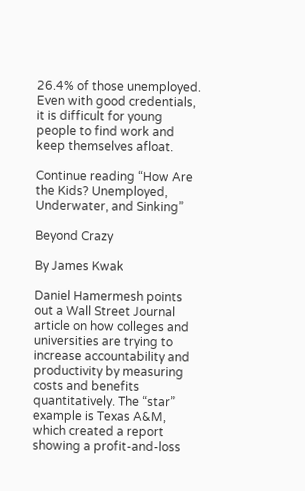26.4% of those unemployed. Even with good credentials, it is difficult for young people to find work and keep themselves afloat.

Continue reading “How Are the Kids? Unemployed, Underwater, and Sinking”

Beyond Crazy

By James Kwak

Daniel Hamermesh points out a Wall Street Journal article on how colleges and universities are trying to increase accountability and productivity by measuring costs and benefits quantitatively. The “star” example is Texas A&M, which created a report showing a profit-and-loss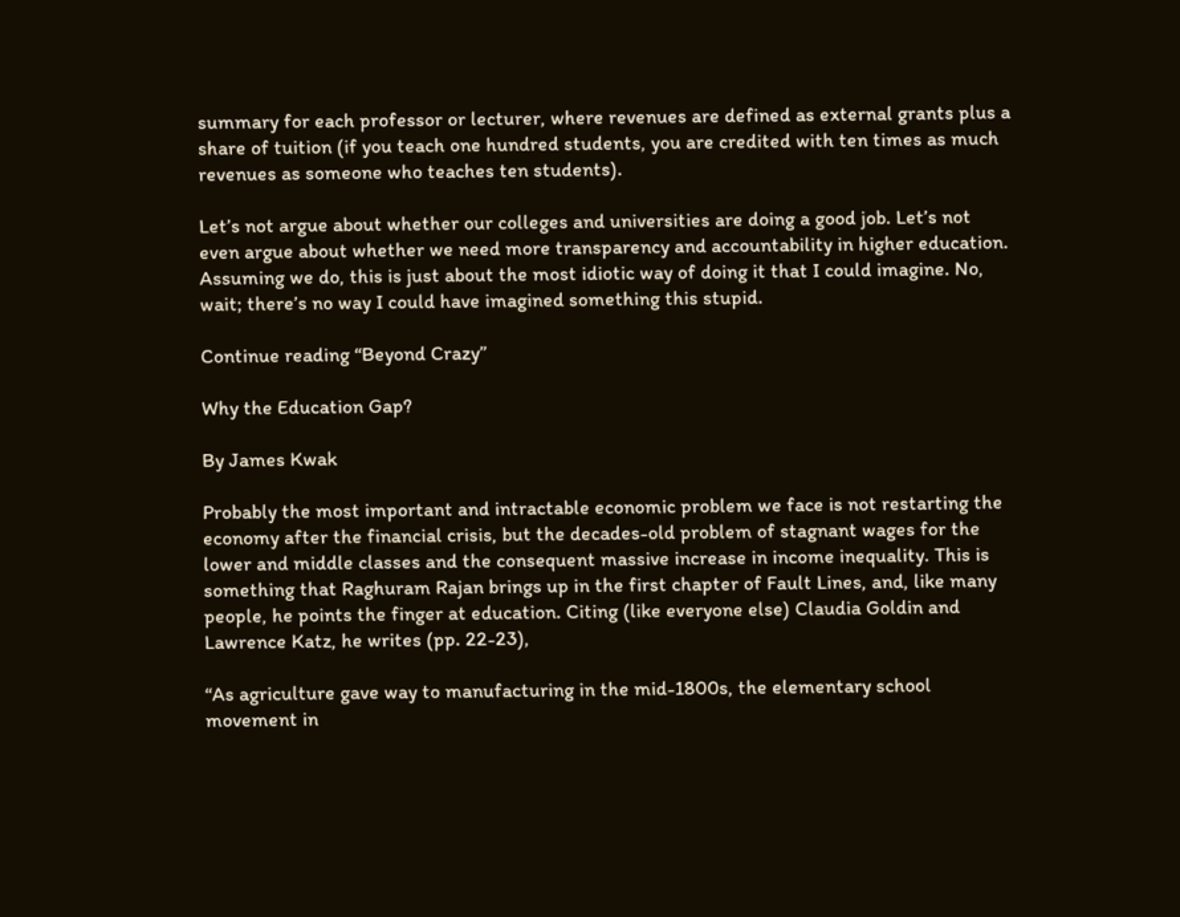summary for each professor or lecturer, where revenues are defined as external grants plus a share of tuition (if you teach one hundred students, you are credited with ten times as much revenues as someone who teaches ten students).

Let’s not argue about whether our colleges and universities are doing a good job. Let’s not even argue about whether we need more transparency and accountability in higher education. Assuming we do, this is just about the most idiotic way of doing it that I could imagine. No, wait; there’s no way I could have imagined something this stupid.

Continue reading “Beyond Crazy”

Why the Education Gap?

By James Kwak

Probably the most important and intractable economic problem we face is not restarting the economy after the financial crisis, but the decades-old problem of stagnant wages for the lower and middle classes and the consequent massive increase in income inequality. This is something that Raghuram Rajan brings up in the first chapter of Fault Lines, and, like many people, he points the finger at education. Citing (like everyone else) Claudia Goldin and Lawrence Katz, he writes (pp. 22-23),

“As agriculture gave way to manufacturing in the mid-1800s, the elementary school movement in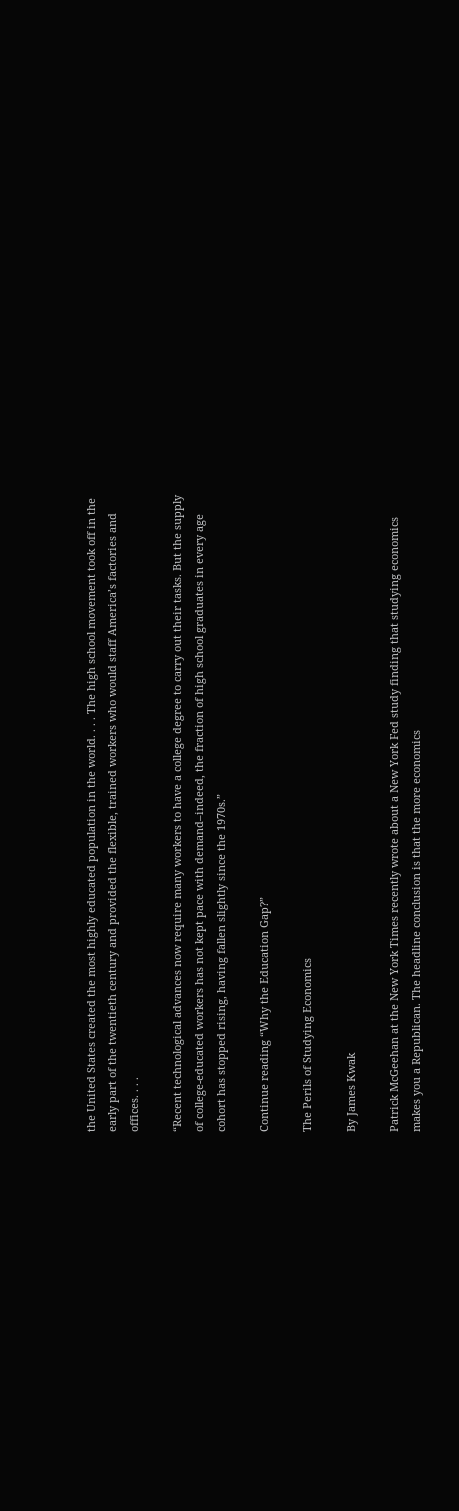the United States created the most highly educated population in the world. . . . The high school movement took off in the early part of the twentieth century and provided the flexible, trained workers who would staff America’s factories and offices. . . .

“Recent technological advances now require many workers to have a college degree to carry out their tasks. But the supply of college-educated workers has not kept pace with demand–indeed, the fraction of high school graduates in every age cohort has stopped rising, having fallen slightly since the 1970s.”

Continue reading “Why the Education Gap?”

The Perils of Studying Economics

By James Kwak

Patrick McGeehan at the New York Times recently wrote about a New York Fed study finding that studying economics makes you a Republican. The headline conclusion is that the more economics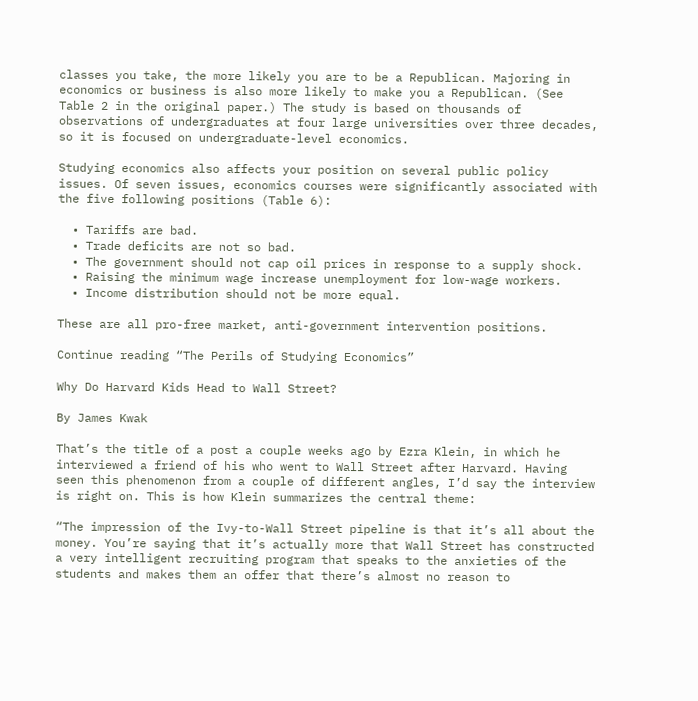classes you take, the more likely you are to be a Republican. Majoring in economics or business is also more likely to make you a Republican. (See Table 2 in the original paper.) The study is based on thousands of observations of undergraduates at four large universities over three decades, so it is focused on undergraduate-level economics.

Studying economics also affects your position on several public policy issues. Of seven issues, economics courses were significantly associated with the five following positions (Table 6):

  • Tariffs are bad.
  • Trade deficits are not so bad.
  • The government should not cap oil prices in response to a supply shock.
  • Raising the minimum wage increase unemployment for low-wage workers.
  • Income distribution should not be more equal.

These are all pro-free market, anti-government intervention positions.

Continue reading “The Perils of Studying Economics”

Why Do Harvard Kids Head to Wall Street?

By James Kwak

That’s the title of a post a couple weeks ago by Ezra Klein, in which he interviewed a friend of his who went to Wall Street after Harvard. Having seen this phenomenon from a couple of different angles, I’d say the interview is right on. This is how Klein summarizes the central theme:

“The impression of the Ivy-to-Wall Street pipeline is that it’s all about the money. You’re saying that it’s actually more that Wall Street has constructed a very intelligent recruiting program that speaks to the anxieties of the students and makes them an offer that there’s almost no reason to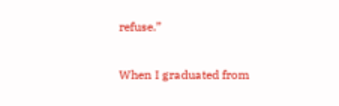refuse.”

When I graduated from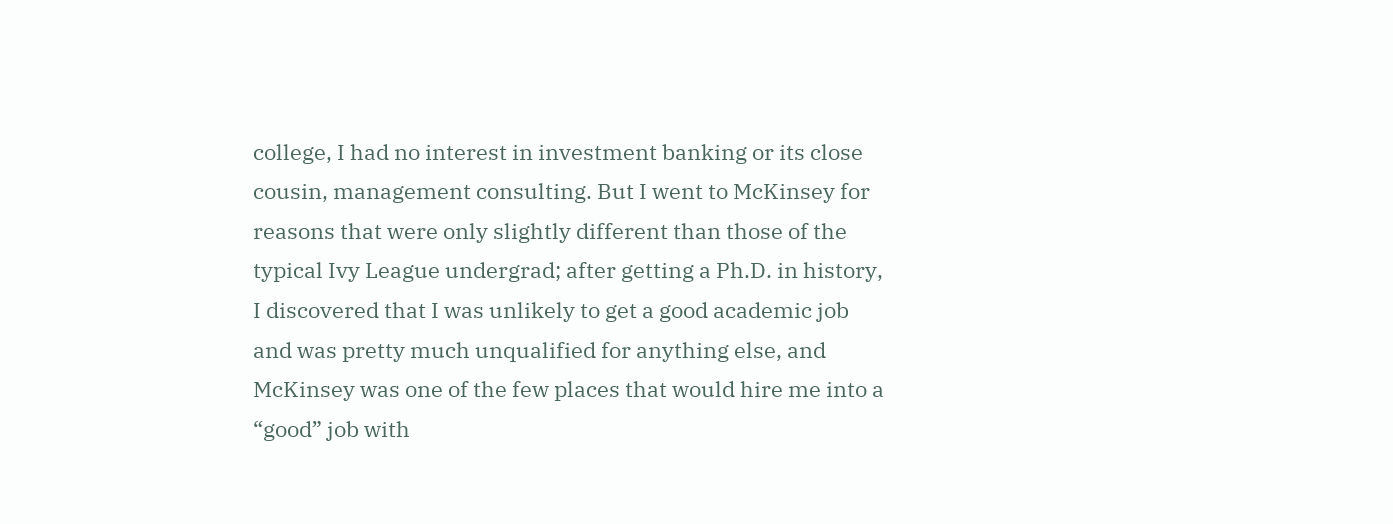college, I had no interest in investment banking or its close cousin, management consulting. But I went to McKinsey for reasons that were only slightly different than those of the typical Ivy League undergrad; after getting a Ph.D. in history, I discovered that I was unlikely to get a good academic job and was pretty much unqualified for anything else, and McKinsey was one of the few places that would hire me into a “good” job with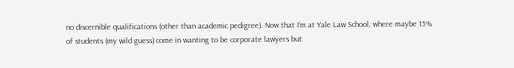no discernible qualifications (other than academic pedigree). Now that I’m at Yale Law School, where maybe 15% of students (my wild guess) come in wanting to be corporate lawyers but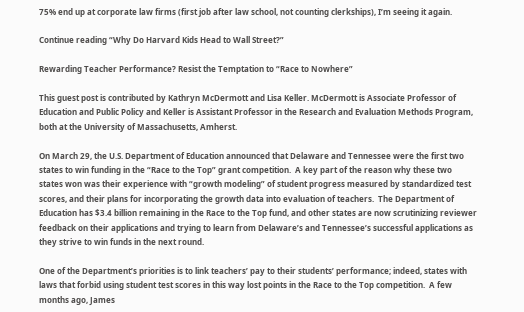75% end up at corporate law firms (first job after law school, not counting clerkships), I’m seeing it again.

Continue reading “Why Do Harvard Kids Head to Wall Street?”

Rewarding Teacher Performance? Resist the Temptation to “Race to Nowhere”

This guest post is contributed by Kathryn McDermott and Lisa Keller. McDermott is Associate Professor of Education and Public Policy and Keller is Assistant Professor in the Research and Evaluation Methods Program, both at the University of Massachusetts, Amherst.

On March 29, the U.S. Department of Education announced that Delaware and Tennessee were the first two states to win funding in the “Race to the Top” grant competition.  A key part of the reason why these two states won was their experience with “growth modeling” of student progress measured by standardized test scores, and their plans for incorporating the growth data into evaluation of teachers.  The Department of Education has $3.4 billion remaining in the Race to the Top fund, and other states are now scrutinizing reviewer feedback on their applications and trying to learn from Delaware’s and Tennessee’s successful applications as they strive to win funds in the next round.

One of the Department’s priorities is to link teachers’ pay to their students’ performance; indeed, states with laws that forbid using student test scores in this way lost points in the Race to the Top competition.  A few months ago, James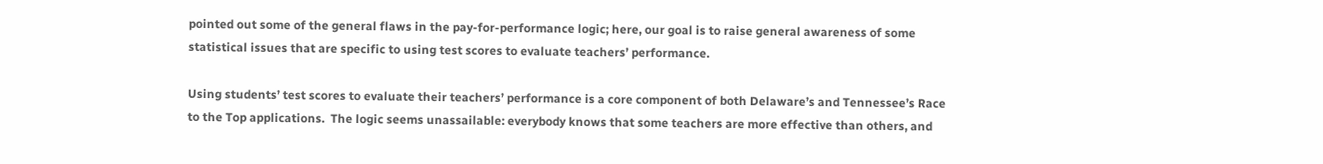pointed out some of the general flaws in the pay-for-performance logic; here, our goal is to raise general awareness of some statistical issues that are specific to using test scores to evaluate teachers’ performance.

Using students’ test scores to evaluate their teachers’ performance is a core component of both Delaware’s and Tennessee’s Race to the Top applications.  The logic seems unassailable: everybody knows that some teachers are more effective than others, and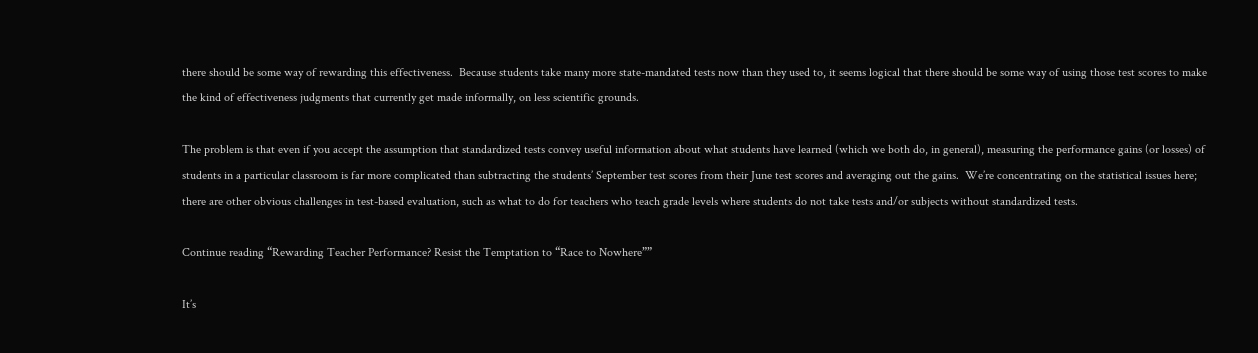there should be some way of rewarding this effectiveness.  Because students take many more state-mandated tests now than they used to, it seems logical that there should be some way of using those test scores to make the kind of effectiveness judgments that currently get made informally, on less scientific grounds.

The problem is that even if you accept the assumption that standardized tests convey useful information about what students have learned (which we both do, in general), measuring the performance gains (or losses) of students in a particular classroom is far more complicated than subtracting the students’ September test scores from their June test scores and averaging out the gains.  We’re concentrating on the statistical issues here; there are other obvious challenges in test-based evaluation, such as what to do for teachers who teach grade levels where students do not take tests and/or subjects without standardized tests.

Continue reading “Rewarding Teacher Performance? Resist the Temptation to “Race to Nowhere””

It’s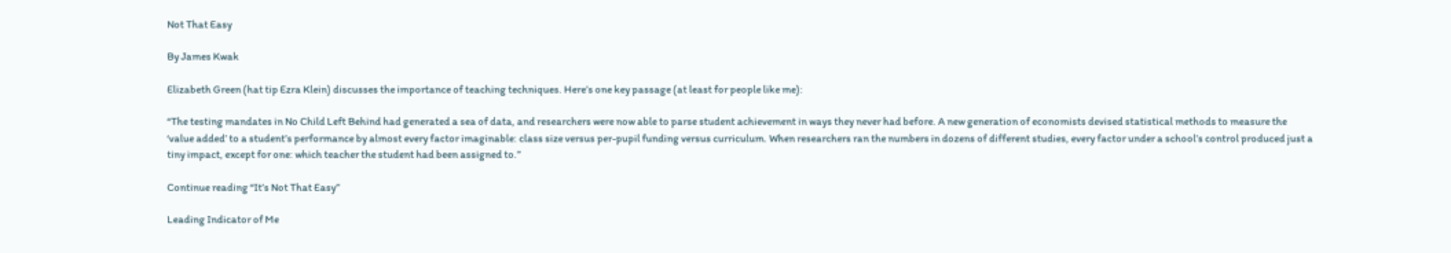Not That Easy

By James Kwak

Elizabeth Green (hat tip Ezra Klein) discusses the importance of teaching techniques. Here’s one key passage (at least for people like me):

“The testing mandates in No Child Left Behind had generated a sea of data, and researchers were now able to parse student achievement in ways they never had before. A new generation of economists devised statistical methods to measure the ‘value added’ to a student’s performance by almost every factor imaginable: class size versus per-pupil funding versus curriculum. When researchers ran the numbers in dozens of different studies, every factor under a school’s control produced just a tiny impact, except for one: which teacher the student had been assigned to.”

Continue reading “It’s Not That Easy”

Leading Indicator of Me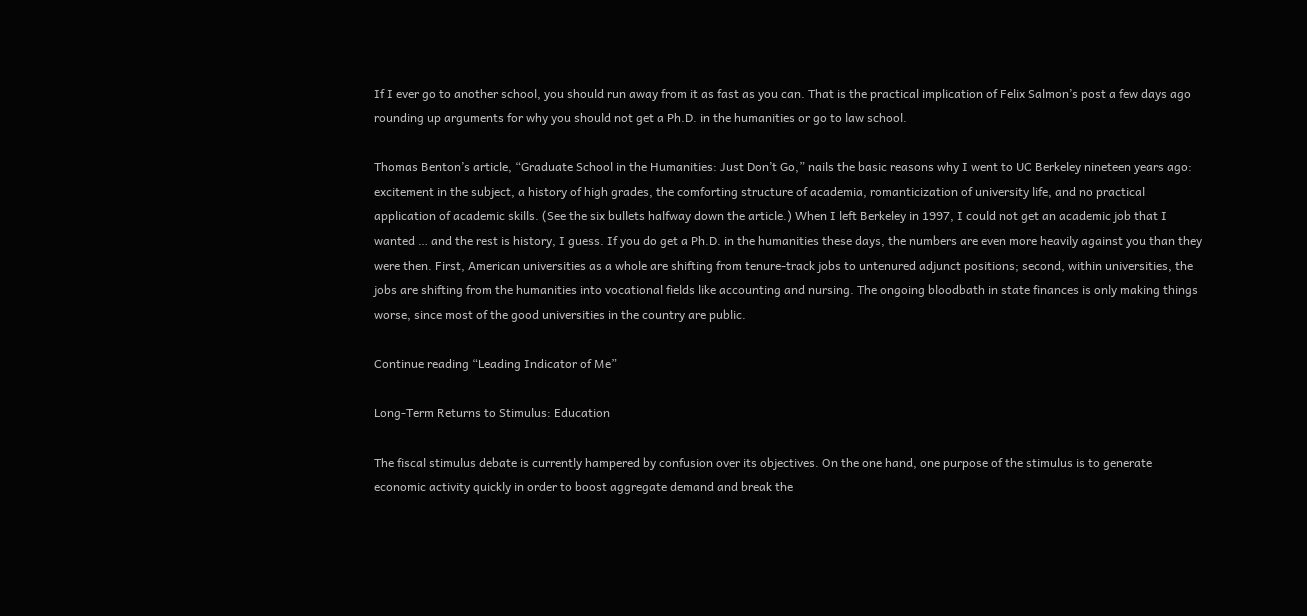If I ever go to another school, you should run away from it as fast as you can. That is the practical implication of Felix Salmon’s post a few days ago rounding up arguments for why you should not get a Ph.D. in the humanities or go to law school.

Thomas Benton’s article, “Graduate School in the Humanities: Just Don’t Go,” nails the basic reasons why I went to UC Berkeley nineteen years ago: excitement in the subject, a history of high grades, the comforting structure of academia, romanticization of university life, and no practical application of academic skills. (See the six bullets halfway down the article.) When I left Berkeley in 1997, I could not get an academic job that I wanted … and the rest is history, I guess. If you do get a Ph.D. in the humanities these days, the numbers are even more heavily against you than they were then. First, American universities as a whole are shifting from tenure-track jobs to untenured adjunct positions; second, within universities, the jobs are shifting from the humanities into vocational fields like accounting and nursing. The ongoing bloodbath in state finances is only making things worse, since most of the good universities in the country are public.

Continue reading “Leading Indicator of Me”

Long-Term Returns to Stimulus: Education

The fiscal stimulus debate is currently hampered by confusion over its objectives. On the one hand, one purpose of the stimulus is to generate economic activity quickly in order to boost aggregate demand and break the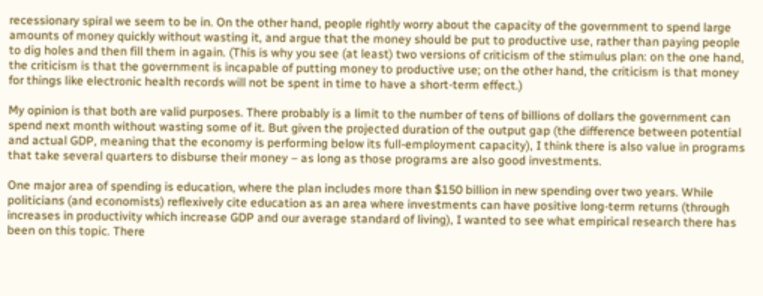recessionary spiral we seem to be in. On the other hand, people rightly worry about the capacity of the government to spend large amounts of money quickly without wasting it, and argue that the money should be put to productive use, rather than paying people to dig holes and then fill them in again. (This is why you see (at least) two versions of criticism of the stimulus plan: on the one hand, the criticism is that the government is incapable of putting money to productive use; on the other hand, the criticism is that money for things like electronic health records will not be spent in time to have a short-term effect.)

My opinion is that both are valid purposes. There probably is a limit to the number of tens of billions of dollars the government can spend next month without wasting some of it. But given the projected duration of the output gap (the difference between potential and actual GDP, meaning that the economy is performing below its full-employment capacity), I think there is also value in programs that take several quarters to disburse their money – as long as those programs are also good investments.

One major area of spending is education, where the plan includes more than $150 billion in new spending over two years. While politicians (and economists) reflexively cite education as an area where investments can have positive long-term returns (through increases in productivity which increase GDP and our average standard of living), I wanted to see what empirical research there has been on this topic. There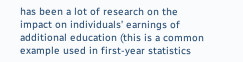has been a lot of research on the impact on individuals’ earnings of additional education (this is a common example used in first-year statistics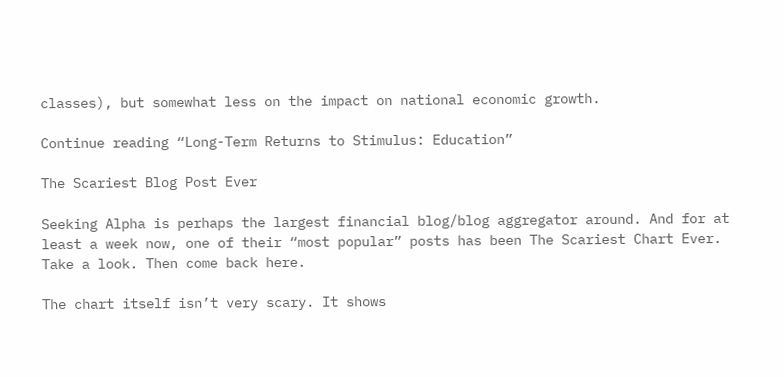classes), but somewhat less on the impact on national economic growth.

Continue reading “Long-Term Returns to Stimulus: Education”

The Scariest Blog Post Ever

Seeking Alpha is perhaps the largest financial blog/blog aggregator around. And for at least a week now, one of their “most popular” posts has been The Scariest Chart Ever. Take a look. Then come back here.

The chart itself isn’t very scary. It shows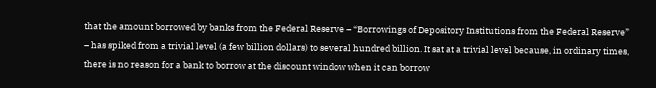that the amount borrowed by banks from the Federal Reserve – “Borrowings of Depository Institutions from the Federal Reserve” – has spiked from a trivial level (a few billion dollars) to several hundred billion. It sat at a trivial level because, in ordinary times, there is no reason for a bank to borrow at the discount window when it can borrow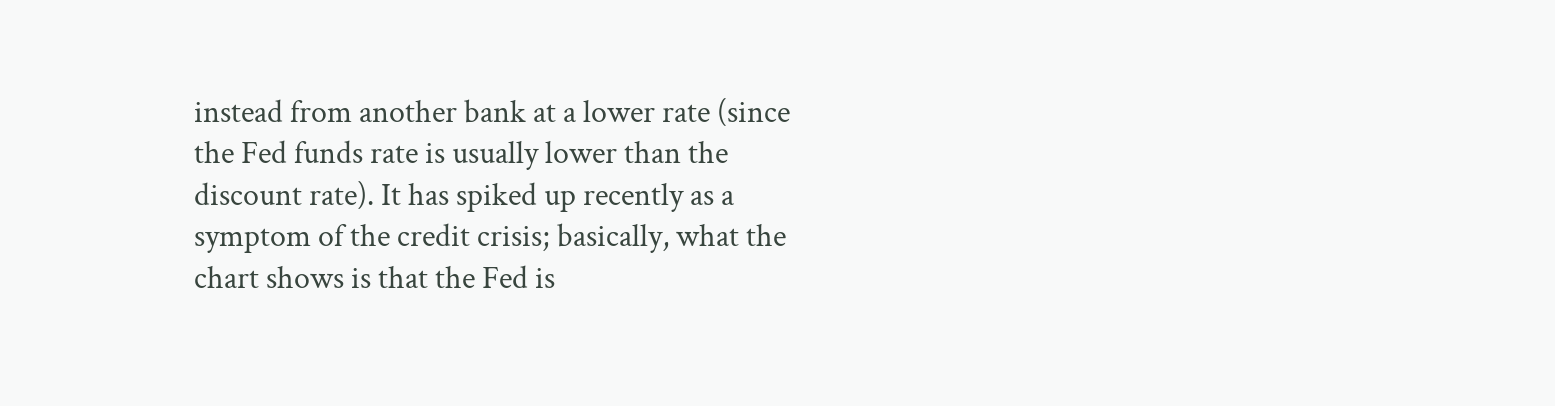instead from another bank at a lower rate (since the Fed funds rate is usually lower than the discount rate). It has spiked up recently as a symptom of the credit crisis; basically, what the chart shows is that the Fed is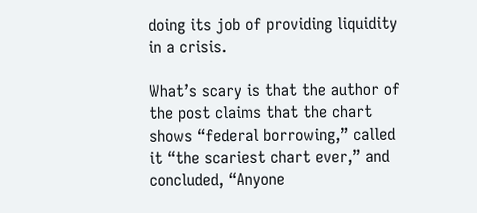doing its job of providing liquidity in a crisis.

What’s scary is that the author of the post claims that the chart shows “federal borrowing,” called it “the scariest chart ever,” and concluded, “Anyone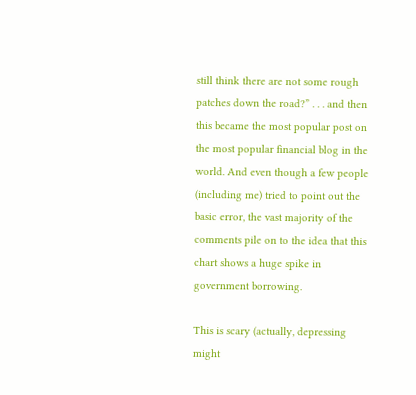still think there are not some rough patches down the road?” . . . and then this became the most popular post on the most popular financial blog in the world. And even though a few people (including me) tried to point out the basic error, the vast majority of the comments pile on to the idea that this chart shows a huge spike in government borrowing.

This is scary (actually, depressing might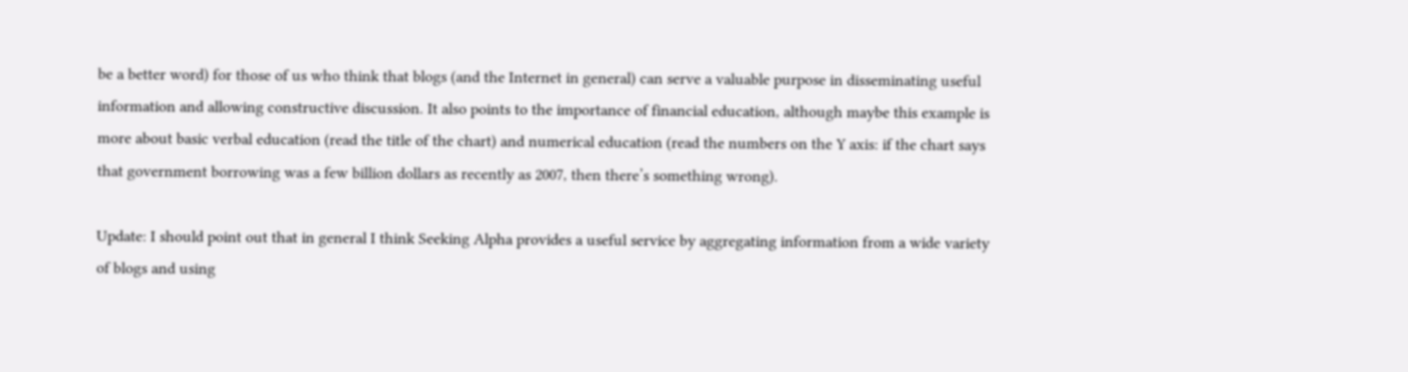be a better word) for those of us who think that blogs (and the Internet in general) can serve a valuable purpose in disseminating useful information and allowing constructive discussion. It also points to the importance of financial education, although maybe this example is more about basic verbal education (read the title of the chart) and numerical education (read the numbers on the Y axis: if the chart says that government borrowing was a few billion dollars as recently as 2007, then there’s something wrong).

Update: I should point out that in general I think Seeking Alpha provides a useful service by aggregating information from a wide variety of blogs and using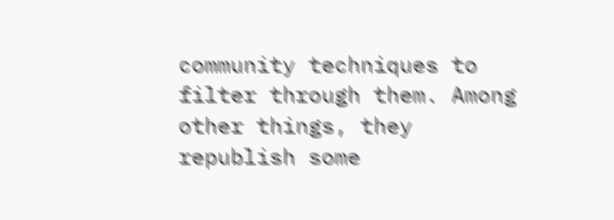community techniques to filter through them. Among other things, they republish some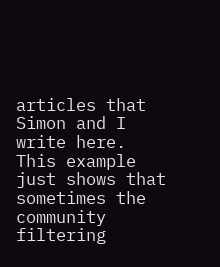articles that Simon and I write here. This example just shows that sometimes the community filtering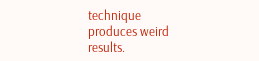technique produces weird results.